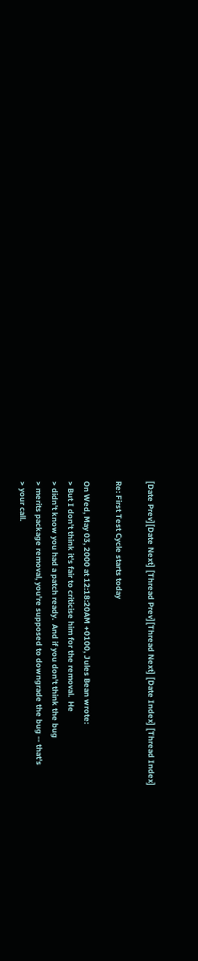[Date Prev][Date Next] [Thread Prev][Thread Next] [Date Index] [Thread Index]

Re: First Test Cycle starts today

On Wed, May 03, 2000 at 12:18:20AM +0100, Jules Bean wrote:
> But I don't think it's fair to criticise him for the removal.  He
> didn't know you had a patch ready.  And if you don't think the bug
> merits package removal, you're supposed to downgrade the bug -- that's
> your call.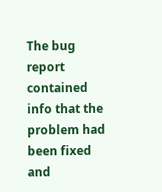The bug report contained info that the problem had been fixed and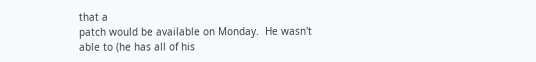that a
patch would be available on Monday.  He wasn't able to (he has all of his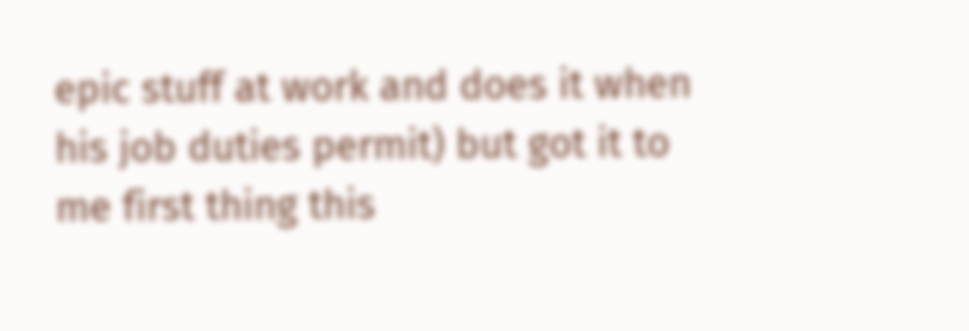epic stuff at work and does it when his job duties permit) but got it to
me first thing this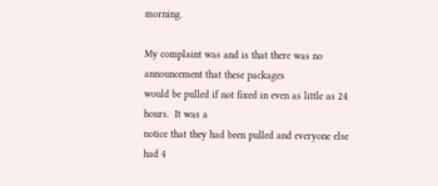morning.

My complaint was and is that there was no announcement that these packages
would be pulled if not fixed in even as little as 24 hours.  It was a
notice that they had been pulled and everyone else had 4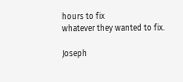hours to fix
whatever they wanted to fix.

Joseph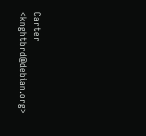Carter <knghtbrd@debian.org>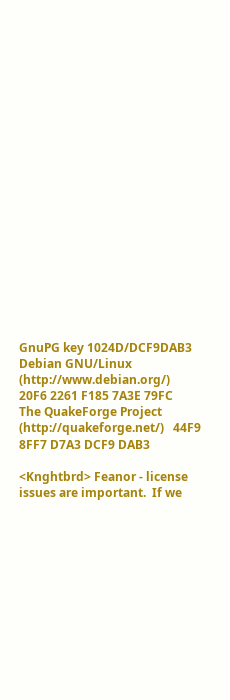GnuPG key 1024D/DCF9DAB3
Debian GNU/Linux (http://www.debian.org/)         20F6 2261 F185 7A3E 79FC
The QuakeForge Project (http://quakeforge.net/)   44F9 8FF7 D7A3 DCF9 DAB3

<Knghtbrd> Feanor - license issues are important.  If we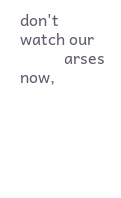don't watch our
           arses now,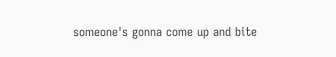someone's gonna come up and bite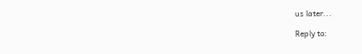us later...

Reply to: